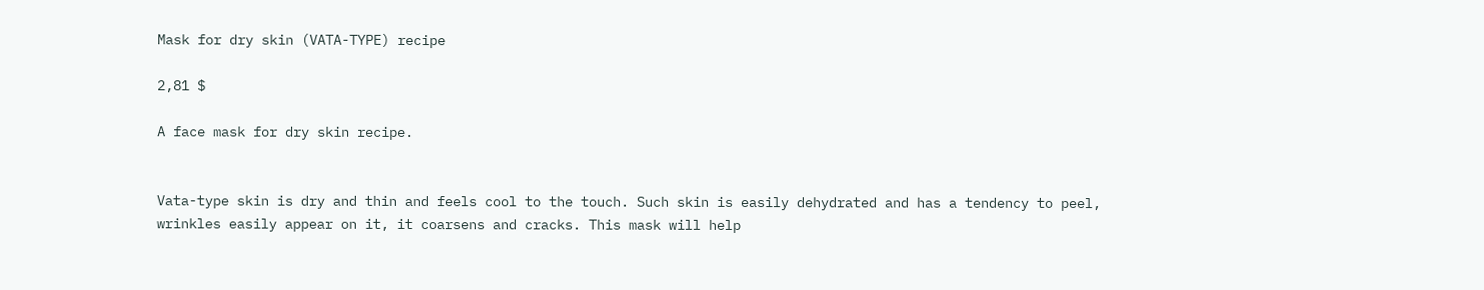Mask for dry skin (VATA-TYPE) recipe

2,81 $

A face mask for dry skin recipe.


Vata-type skin is dry and thin and feels cool to the touch. Such skin is easily dehydrated and has a tendency to peel, wrinkles easily appear on it, it coarsens and cracks. This mask will help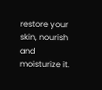restore your skin, nourish and moisturize it.